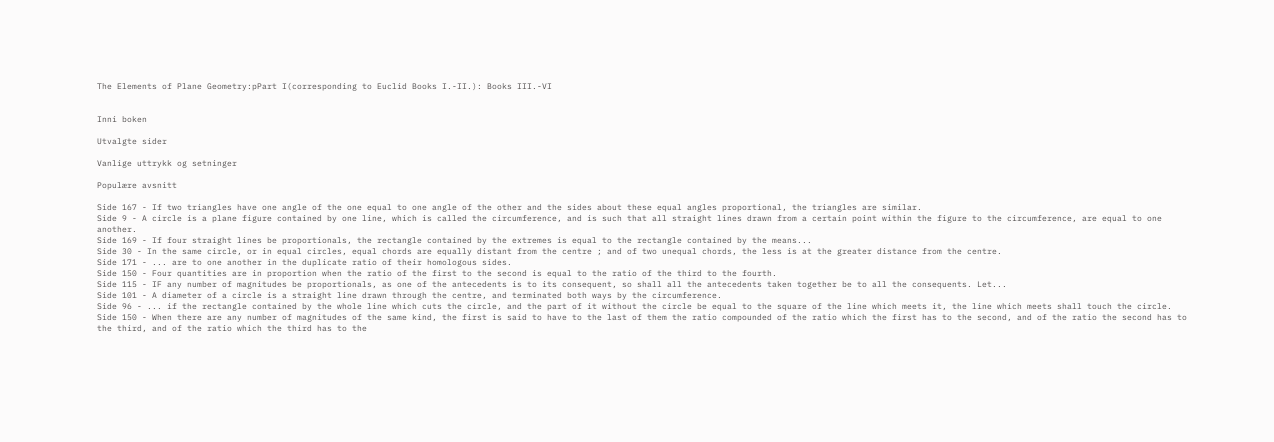The Elements of Plane Geometry:pPart I(corresponding to Euclid Books I.-II.): Books III.-VI


Inni boken

Utvalgte sider

Vanlige uttrykk og setninger

Populære avsnitt

Side 167 - If two triangles have one angle of the one equal to one angle of the other and the sides about these equal angles proportional, the triangles are similar.
Side 9 - A circle is a plane figure contained by one line, which is called the circumference, and is such that all straight lines drawn from a certain point within the figure to the circumference, are equal to one another.
Side 169 - If four straight lines be proportionals, the rectangle contained by the extremes is equal to the rectangle contained by the means...
Side 30 - In the same circle, or in equal circles, equal chords are equally distant from the centre ; and of two unequal chords, the less is at the greater distance from the centre.
Side 171 - ... are to one another in the duplicate ratio of their homologous sides.
Side 150 - Four quantities are in proportion when the ratio of the first to the second is equal to the ratio of the third to the fourth.
Side 115 - IF any number of magnitudes be proportionals, as one of the antecedents is to its consequent, so shall all the antecedents taken together be to all the consequents. Let...
Side 101 - A diameter of a circle is a straight line drawn through the centre, and terminated both ways by the circumference.
Side 96 - ... if the rectangle contained by the whole line which cuts the circle, and the part of it without the circle be equal to the square of the line which meets it, the line which meets shall touch the circle.
Side 150 - When there are any number of magnitudes of the same kind, the first is said to have to the last of them the ratio compounded of the ratio which the first has to the second, and of the ratio the second has to the third, and of the ratio which the third has to the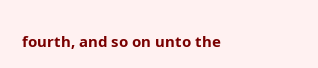fourth, and so on unto the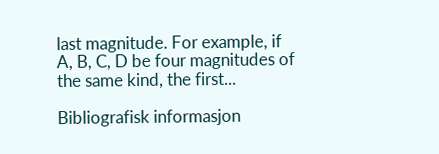last magnitude. For example, if A, B, C, D be four magnitudes of the same kind, the first...

Bibliografisk informasjon